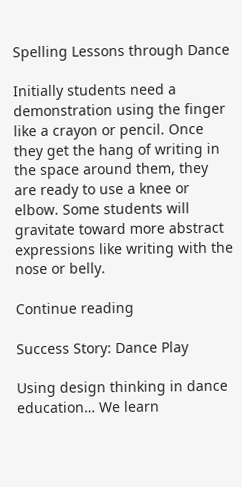Spelling Lessons through Dance

Initially students need a demonstration using the finger like a crayon or pencil. Once they get the hang of writing in the space around them, they are ready to use a knee or elbow. Some students will gravitate toward more abstract expressions like writing with the nose or belly.

Continue reading

Success Story: Dance Play

Using design thinking in dance education… We learn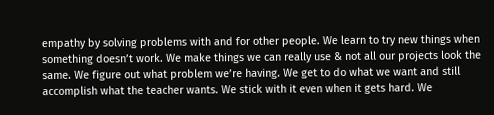empathy by solving problems with and for other people. We learn to try new things when something doesn’t work. We make things we can really use & not all our projects look the same. We figure out what problem we’re having. We get to do what we want and still accomplish what the teacher wants. We stick with it even when it gets hard. We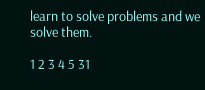learn to solve problems and we solve them.

1 2 3 4 5 31